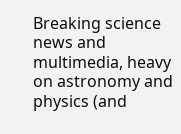Breaking science news and multimedia, heavy on astronomy and physics (and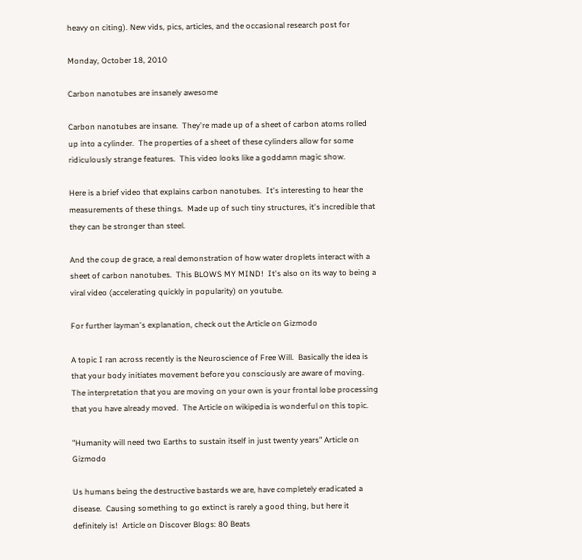heavy on citing). New vids, pics, articles, and the occasional research post for

Monday, October 18, 2010

Carbon nanotubes are insanely awesome

Carbon nanotubes are insane.  They're made up of a sheet of carbon atoms rolled up into a cylinder.  The properties of a sheet of these cylinders allow for some ridiculously strange features.  This video looks like a goddamn magic show.

Here is a brief video that explains carbon nanotubes.  It's interesting to hear the measurements of these things.  Made up of such tiny structures, it's incredible that they can be stronger than steel.

And the coup de grace, a real demonstration of how water droplets interact with a sheet of carbon nanotubes.  This BLOWS MY MIND!  It's also on its way to being a viral video (accelerating quickly in popularity) on youtube.

For further layman's explanation, check out the Article on Gizmodo

A topic I ran across recently is the Neuroscience of Free Will.  Basically the idea is that your body initiates movement before you consciously are aware of moving.  The interpretation that you are moving on your own is your frontal lobe processing that you have already moved.  The Article on wikipedia is wonderful on this topic.

"Humanity will need two Earths to sustain itself in just twenty years" Article on Gizmodo

Us humans being the destructive bastards we are, have completely eradicated a disease.  Causing something to go extinct is rarely a good thing, but here it definitely is!  Article on Discover Blogs: 80 Beats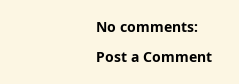No comments:

Post a Comment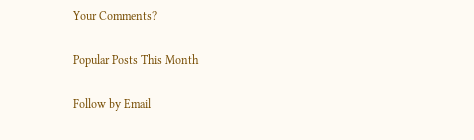Your Comments?

Popular Posts This Month

Follow by Email